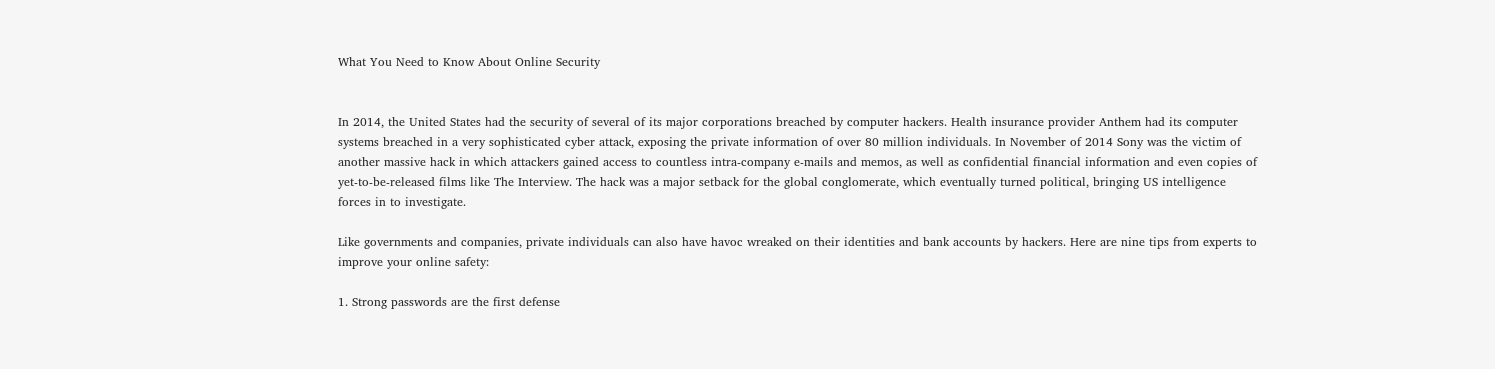What You Need to Know About Online Security


In 2014, the United States had the security of several of its major corporations breached by computer hackers. Health insurance provider Anthem had its computer systems breached in a very sophisticated cyber attack, exposing the private information of over 80 million individuals. In November of 2014 Sony was the victim of another massive hack in which attackers gained access to countless intra-company e-mails and memos, as well as confidential financial information and even copies of yet-to-be-released films like The Interview. The hack was a major setback for the global conglomerate, which eventually turned political, bringing US intelligence forces in to investigate.

Like governments and companies, private individuals can also have havoc wreaked on their identities and bank accounts by hackers. Here are nine tips from experts to improve your online safety:

1. Strong passwords are the first defense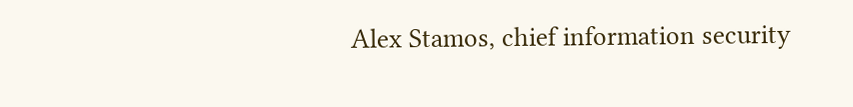Alex Stamos, chief information security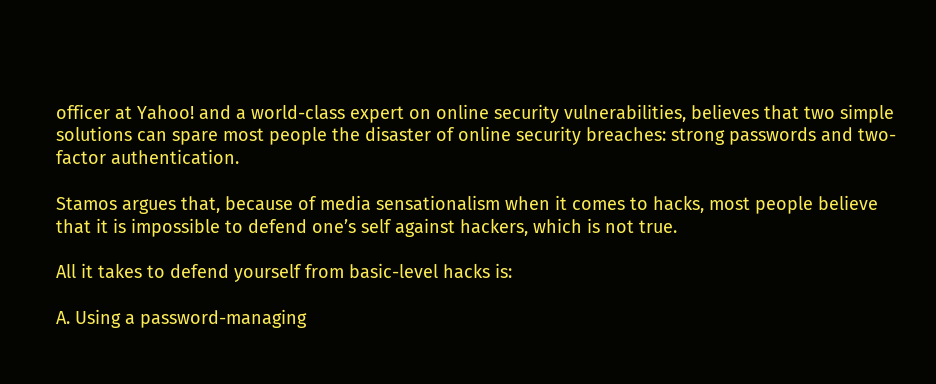officer at Yahoo! and a world-class expert on online security vulnerabilities, believes that two simple solutions can spare most people the disaster of online security breaches: strong passwords and two-factor authentication.

Stamos argues that, because of media sensationalism when it comes to hacks, most people believe that it is impossible to defend one’s self against hackers, which is not true.

All it takes to defend yourself from basic-level hacks is:

A. Using a password-managing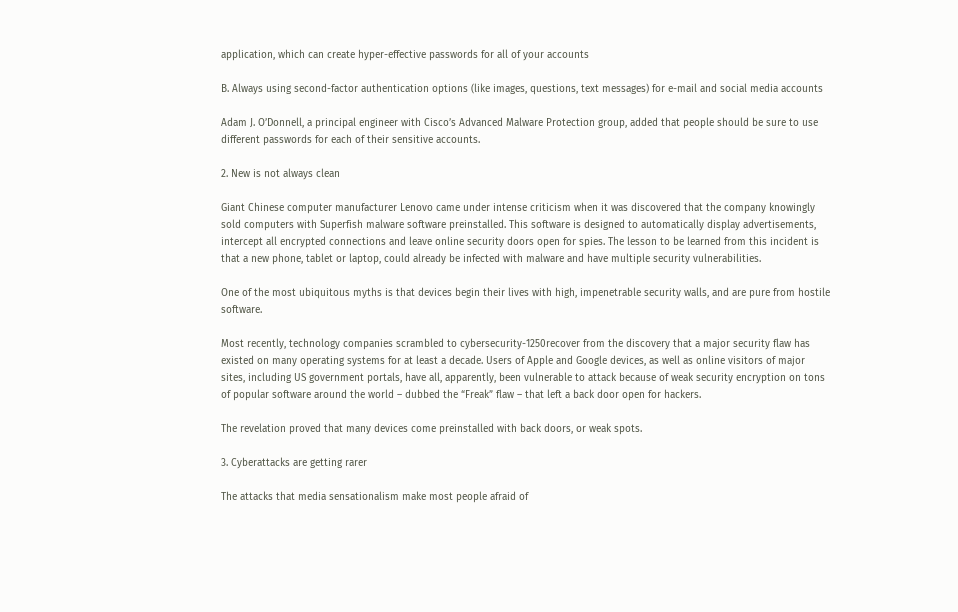application, which can create hyper-effective passwords for all of your accounts

B. Always using second-factor authentication options (like images, questions, text messages) for e-mail and social media accounts

Adam J. O’Donnell, a principal engineer with Cisco’s Advanced Malware Protection group, added that people should be sure to use different passwords for each of their sensitive accounts.

2. New is not always clean

Giant Chinese computer manufacturer Lenovo came under intense criticism when it was discovered that the company knowingly sold computers with Superfish malware software preinstalled. This software is designed to automatically display advertisements, intercept all encrypted connections and leave online security doors open for spies. The lesson to be learned from this incident is that a new phone, tablet or laptop, could already be infected with malware and have multiple security vulnerabilities.

One of the most ubiquitous myths is that devices begin their lives with high, impenetrable security walls, and are pure from hostile software.

Most recently, technology companies scrambled to cybersecurity-1250recover from the discovery that a major security flaw has existed on many operating systems for at least a decade. Users of Apple and Google devices, as well as online visitors of major sites, including US government portals, have all, apparently, been vulnerable to attack because of weak security encryption on tons of popular software around the world – dubbed the “Freak” flaw – that left a back door open for hackers.

The revelation proved that many devices come preinstalled with back doors, or weak spots.

3. Cyberattacks are getting rarer

The attacks that media sensationalism make most people afraid of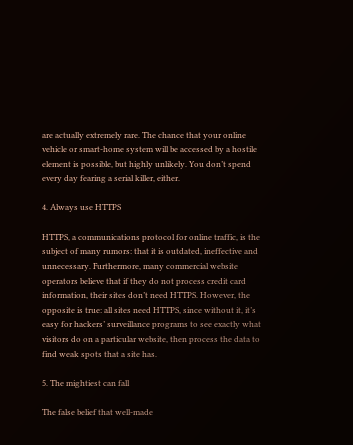are actually extremely rare. The chance that your online vehicle or smart-home system will be accessed by a hostile element is possible, but highly unlikely. You don’t spend every day fearing a serial killer, either.

4. Always use HTTPS

HTTPS, a communications protocol for online traffic, is the subject of many rumors: that it is outdated, ineffective and unnecessary. Furthermore, many commercial website operators believe that if they do not process credit card information, their sites don’t need HTTPS. However, the opposite is true: all sites need HTTPS, since without it, it’s easy for hackers’ surveillance programs to see exactly what visitors do on a particular website, then process the data to find weak spots that a site has.

5. The mightiest can fall

The false belief that well-made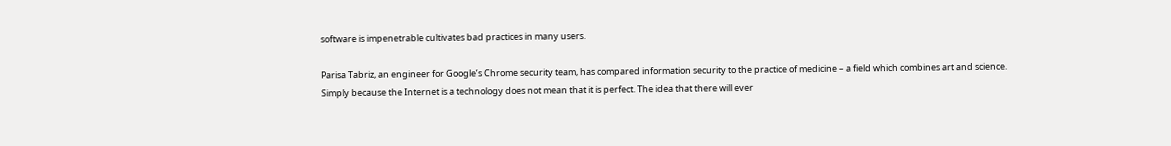software is impenetrable cultivates bad practices in many users.

Parisa Tabriz, an engineer for Google’s Chrome security team, has compared information security to the practice of medicine – a field which combines art and science. Simply because the Internet is a technology does not mean that it is perfect. The idea that there will ever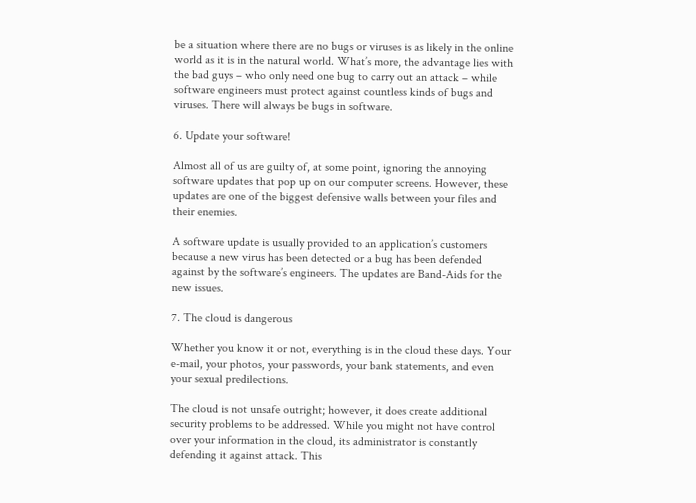be a situation where there are no bugs or viruses is as likely in the online world as it is in the natural world. What’s more, the advantage lies with the bad guys – who only need one bug to carry out an attack – while software engineers must protect against countless kinds of bugs and viruses. There will always be bugs in software.

6. Update your software!

Almost all of us are guilty of, at some point, ignoring the annoying software updates that pop up on our computer screens. However, these updates are one of the biggest defensive walls between your files and their enemies.

A software update is usually provided to an application’s customers because a new virus has been detected or a bug has been defended against by the software’s engineers. The updates are Band-Aids for the new issues.

7. The cloud is dangerous

Whether you know it or not, everything is in the cloud these days. Your e-mail, your photos, your passwords, your bank statements, and even your sexual predilections.

The cloud is not unsafe outright; however, it does create additional security problems to be addressed. While you might not have control over your information in the cloud, its administrator is constantly defending it against attack. This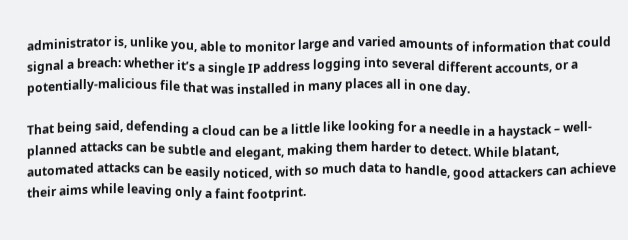administrator is, unlike you, able to monitor large and varied amounts of information that could signal a breach: whether it’s a single IP address logging into several different accounts, or a potentially-malicious file that was installed in many places all in one day.

That being said, defending a cloud can be a little like looking for a needle in a haystack – well-planned attacks can be subtle and elegant, making them harder to detect. While blatant, automated attacks can be easily noticed, with so much data to handle, good attackers can achieve their aims while leaving only a faint footprint.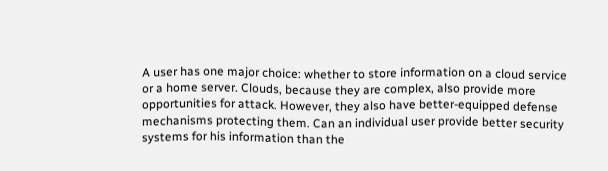A user has one major choice: whether to store information on a cloud service or a home server. Clouds, because they are complex, also provide more opportunities for attack. However, they also have better-equipped defense mechanisms protecting them. Can an individual user provide better security systems for his information than the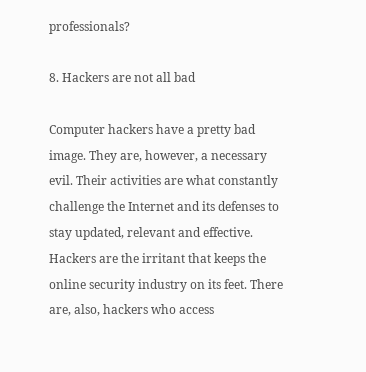professionals?

8. Hackers are not all bad

Computer hackers have a pretty bad image. They are, however, a necessary evil. Their activities are what constantly challenge the Internet and its defenses to stay updated, relevant and effective. Hackers are the irritant that keeps the online security industry on its feet. There are, also, hackers who access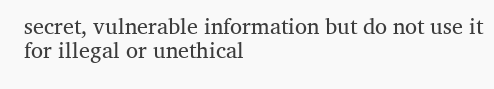secret, vulnerable information but do not use it for illegal or unethical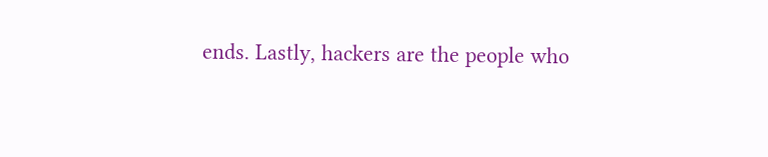ends. Lastly, hackers are the people who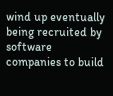wind up eventually being recruited by software companies to build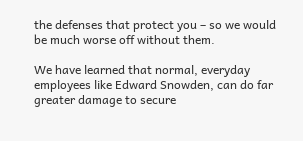the defenses that protect you – so we would be much worse off without them.

We have learned that normal, everyday employees like Edward Snowden, can do far greater damage to secure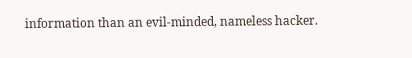information than an evil-minded, nameless hacker.